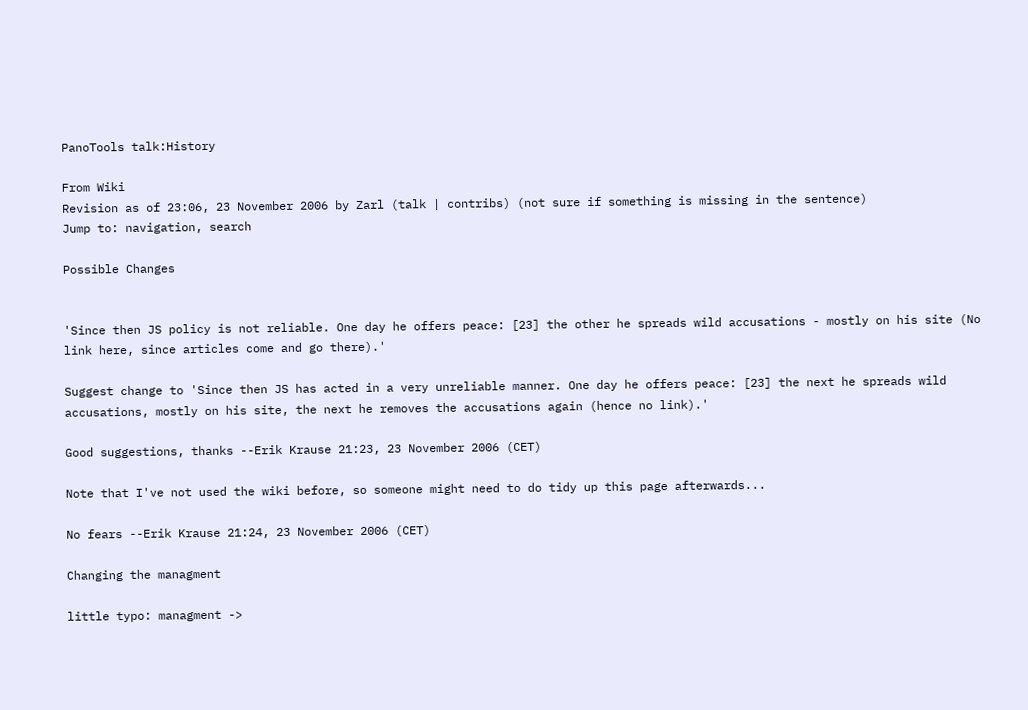PanoTools talk:History

From Wiki
Revision as of 23:06, 23 November 2006 by Zarl (talk | contribs) (not sure if something is missing in the sentence)
Jump to: navigation, search

Possible Changes


'Since then JS policy is not reliable. One day he offers peace: [23] the other he spreads wild accusations - mostly on his site (No link here, since articles come and go there).'

Suggest change to 'Since then JS has acted in a very unreliable manner. One day he offers peace: [23] the next he spreads wild accusations, mostly on his site, the next he removes the accusations again (hence no link).'

Good suggestions, thanks --Erik Krause 21:23, 23 November 2006 (CET)

Note that I've not used the wiki before, so someone might need to do tidy up this page afterwards...

No fears --Erik Krause 21:24, 23 November 2006 (CET)

Changing the managment

little typo: managment ->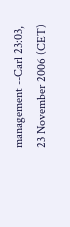management --Carl 23:03, 23 November 2006 (CET)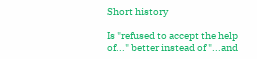Short history

Is "refused to accept the help of..." better instead of "...and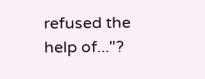refused the help of..."?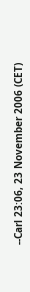--Carl 23:06, 23 November 2006 (CET)